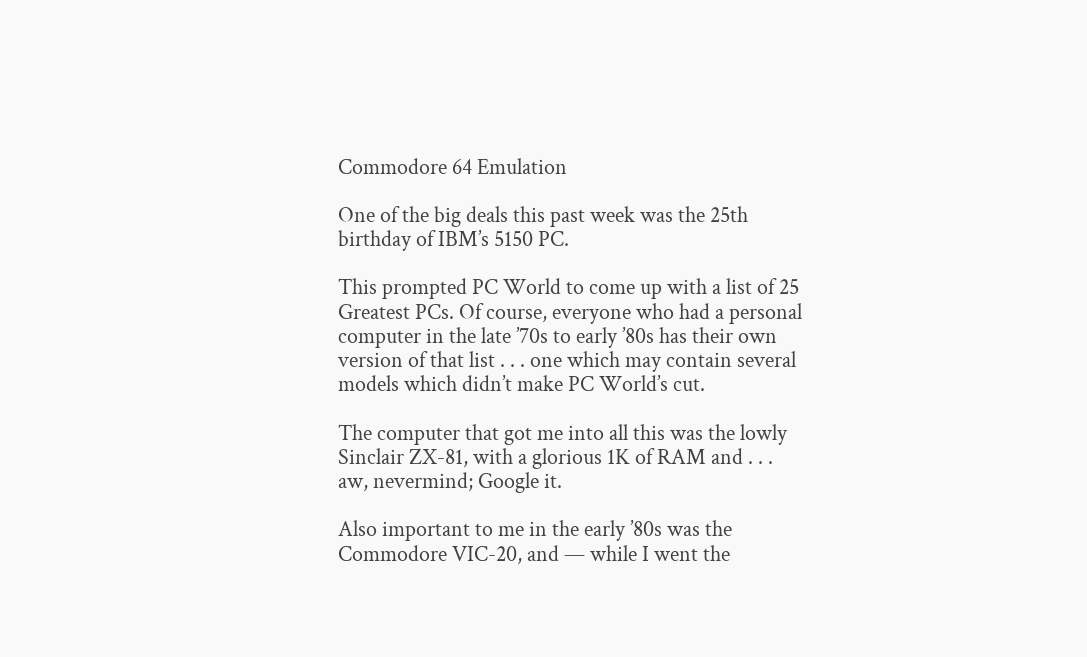Commodore 64 Emulation

One of the big deals this past week was the 25th birthday of IBM’s 5150 PC.

This prompted PC World to come up with a list of 25 Greatest PCs. Of course, everyone who had a personal computer in the late ’70s to early ’80s has their own version of that list . . . one which may contain several models which didn’t make PC World’s cut.

The computer that got me into all this was the lowly Sinclair ZX-81, with a glorious 1K of RAM and . . . aw, nevermind; Google it.

Also important to me in the early ’80s was the Commodore VIC-20, and — while I went the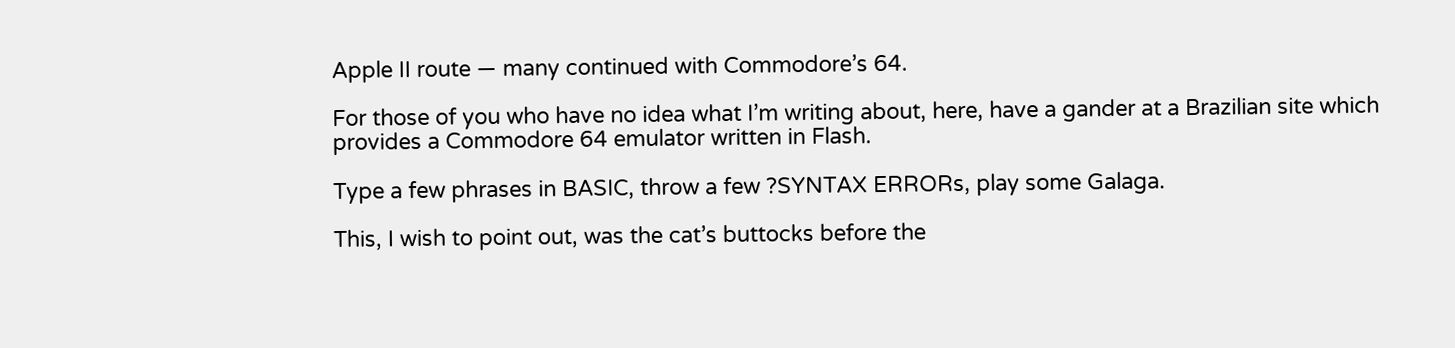Apple II route — many continued with Commodore’s 64.

For those of you who have no idea what I’m writing about, here, have a gander at a Brazilian site which provides a Commodore 64 emulator written in Flash.

Type a few phrases in BASIC, throw a few ?SYNTAX ERRORs, play some Galaga.

This, I wish to point out, was the cat’s buttocks before the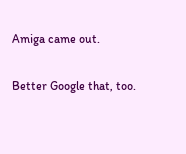Amiga came out.

Better Google that, too.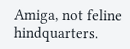Amiga, not feline hindquarters.